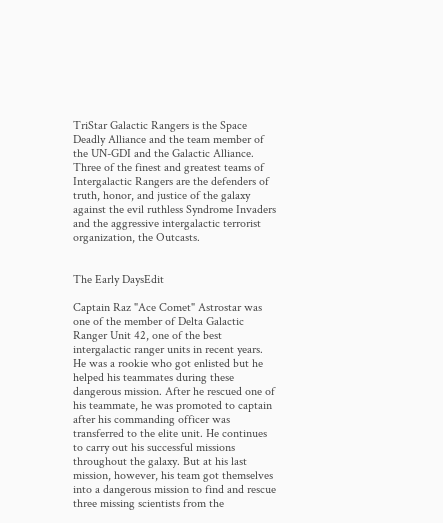TriStar Galactic Rangers is the Space Deadly Alliance and the team member of the UN-GDI and the Galactic Alliance. Three of the finest and greatest teams of Intergalactic Rangers are the defenders of truth, honor, and justice of the galaxy against the evil ruthless Syndrome Invaders and the aggressive intergalactic terrorist organization, the Outcasts.


The Early DaysEdit

Captain Raz "Ace Comet" Astrostar was one of the member of Delta Galactic Ranger Unit 42, one of the best intergalactic ranger units in recent years. He was a rookie who got enlisted but he helped his teammates during these dangerous mission. After he rescued one of his teammate, he was promoted to captain after his commanding officer was transferred to the elite unit. He continues to carry out his successful missions throughout the galaxy. But at his last mission, however, his team got themselves into a dangerous mission to find and rescue three missing scientists from the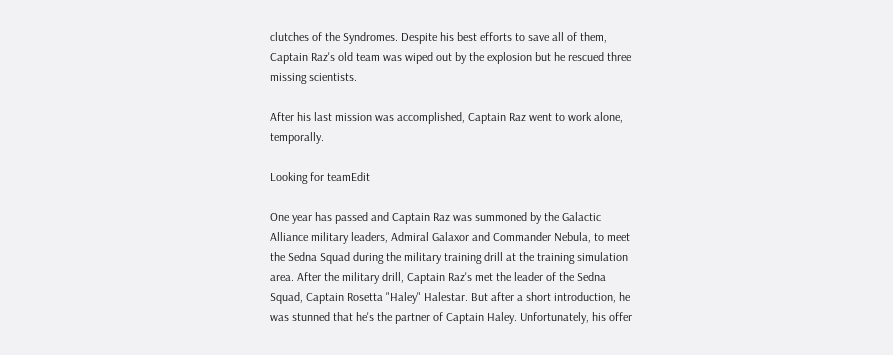clutches of the Syndromes. Despite his best efforts to save all of them, Captain Raz's old team was wiped out by the explosion but he rescued three missing scientists.

After his last mission was accomplished, Captain Raz went to work alone, temporally.

Looking for teamEdit

One year has passed and Captain Raz was summoned by the Galactic Alliance military leaders, Admiral Galaxor and Commander Nebula, to meet the Sedna Squad during the military training drill at the training simulation area. After the military drill, Captain Raz's met the leader of the Sedna Squad, Captain Rosetta "Haley" Halestar. But after a short introduction, he was stunned that he's the partner of Captain Haley. Unfortunately, his offer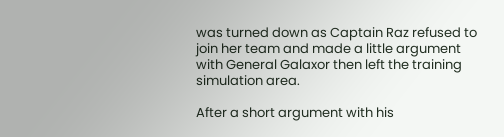was turned down as Captain Raz refused to join her team and made a little argument with General Galaxor then left the training simulation area.

After a short argument with his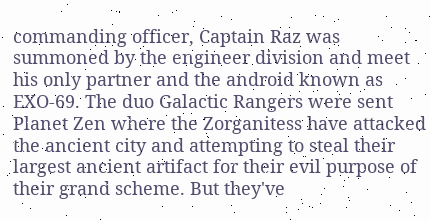commanding officer, Captain Raz was summoned by the engineer division and meet his only partner and the android known as EXO-69. The duo Galactic Rangers were sent Planet Zen where the Zorganitess have attacked the ancient city and attempting to steal their largest ancient artifact for their evil purpose of their grand scheme. But they've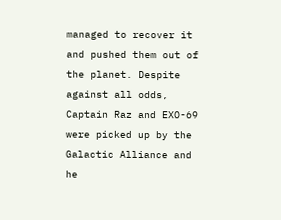managed to recover it and pushed them out of the planet. Despite against all odds, Captain Raz and EXO-69 were picked up by the Galactic Alliance and he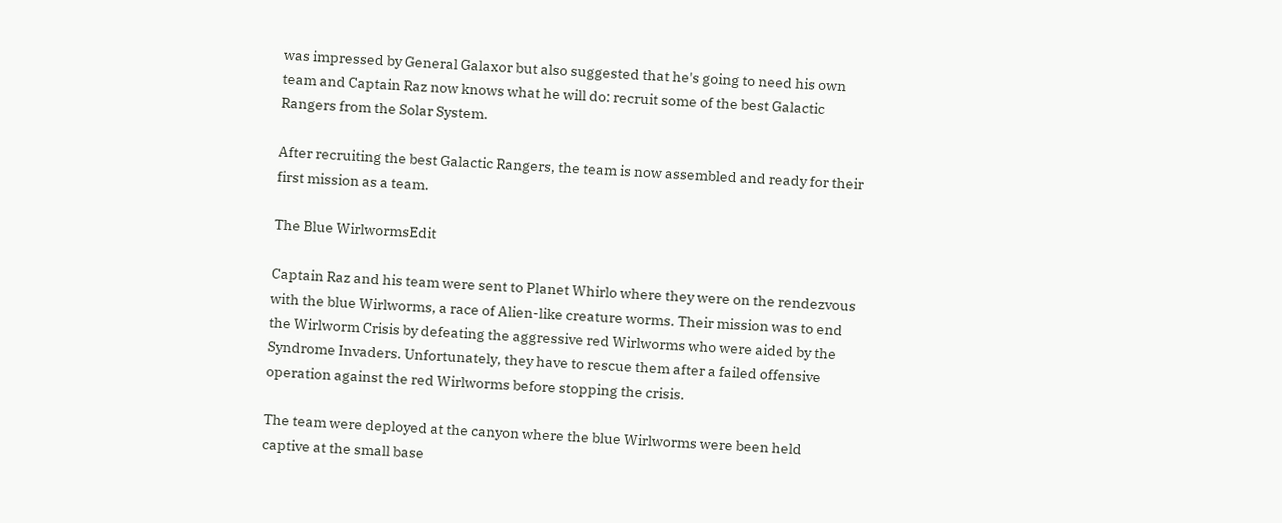was impressed by General Galaxor but also suggested that he's going to need his own team and Captain Raz now knows what he will do: recruit some of the best Galactic Rangers from the Solar System.

After recruiting the best Galactic Rangers, the team is now assembled and ready for their first mission as a team.

The Blue WirlwormsEdit

Captain Raz and his team were sent to Planet Whirlo where they were on the rendezvous with the blue Wirlworms, a race of Alien-like creature worms. Their mission was to end the Wirlworm Crisis by defeating the aggressive red Wirlworms who were aided by the Syndrome Invaders. Unfortunately, they have to rescue them after a failed offensive operation against the red Wirlworms before stopping the crisis.

The team were deployed at the canyon where the blue Wirlworms were been held captive at the small base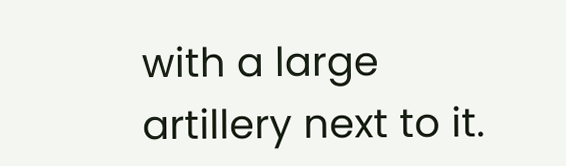with a large artillery next to it.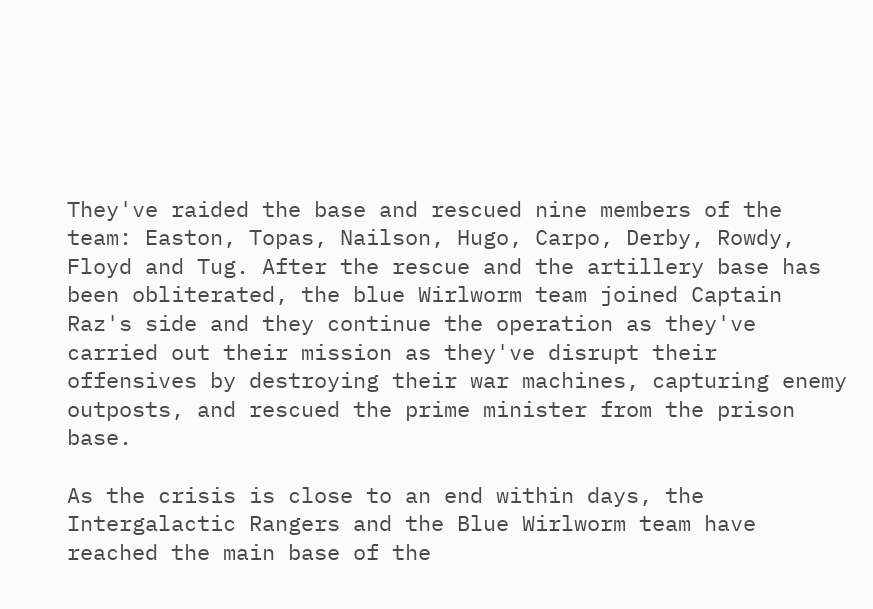They've raided the base and rescued nine members of the team: Easton, Topas, Nailson, Hugo, Carpo, Derby, Rowdy, Floyd and Tug. After the rescue and the artillery base has been obliterated, the blue Wirlworm team joined Captain Raz's side and they continue the operation as they've carried out their mission as they've disrupt their offensives by destroying their war machines, capturing enemy outposts, and rescued the prime minister from the prison base.

As the crisis is close to an end within days, the Intergalactic Rangers and the Blue Wirlworm team have reached the main base of the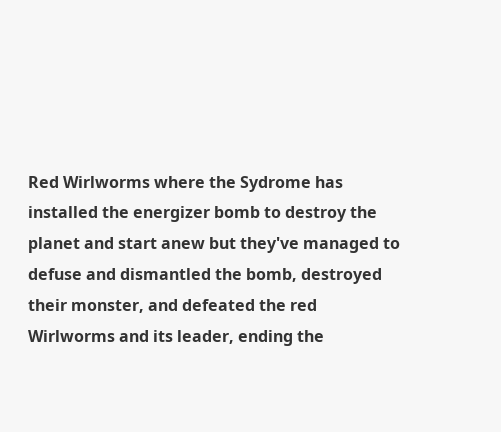Red Wirlworms where the Sydrome has installed the energizer bomb to destroy the planet and start anew but they've managed to defuse and dismantled the bomb, destroyed their monster, and defeated the red Wirlworms and its leader, ending the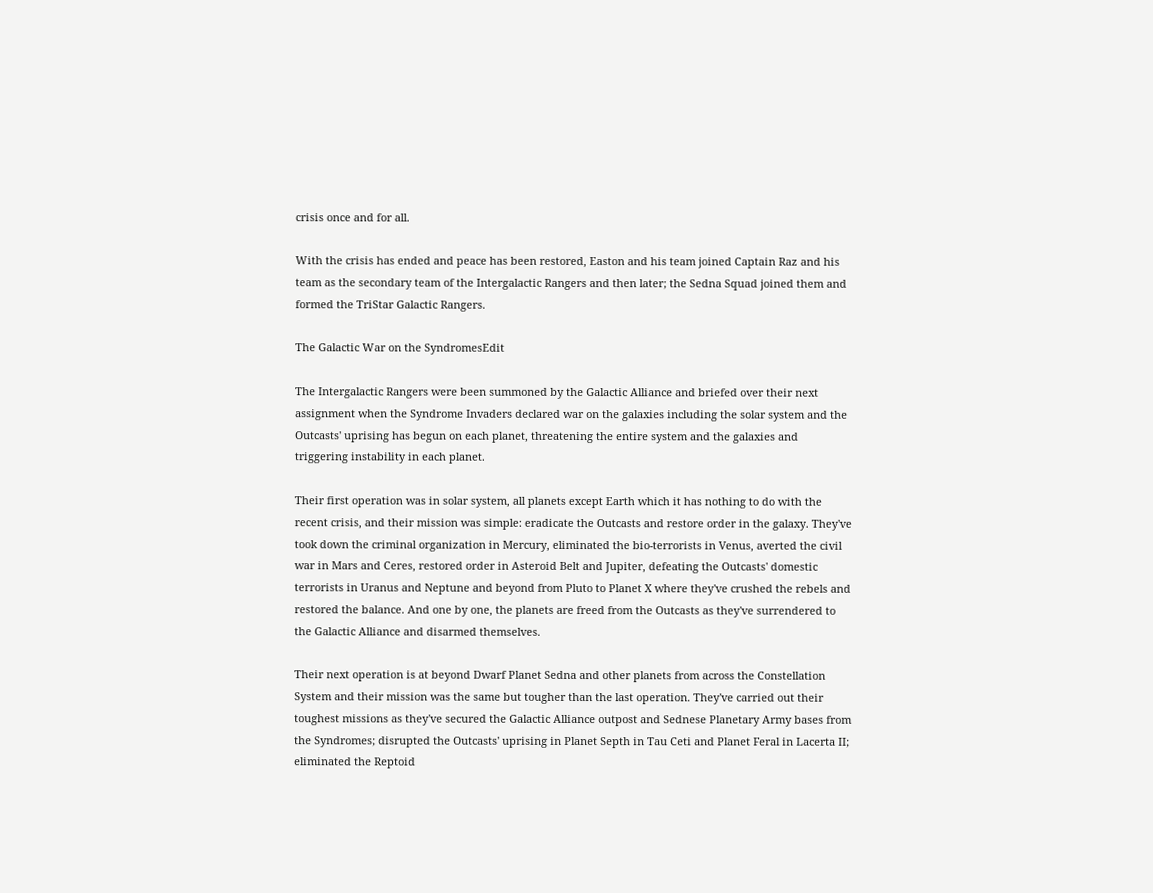crisis once and for all.

With the crisis has ended and peace has been restored, Easton and his team joined Captain Raz and his team as the secondary team of the Intergalactic Rangers and then later; the Sedna Squad joined them and formed the TriStar Galactic Rangers.

The Galactic War on the SyndromesEdit

The Intergalactic Rangers were been summoned by the Galactic Alliance and briefed over their next assignment when the Syndrome Invaders declared war on the galaxies including the solar system and the Outcasts' uprising has begun on each planet, threatening the entire system and the galaxies and triggering instability in each planet.

Their first operation was in solar system, all planets except Earth which it has nothing to do with the recent crisis, and their mission was simple: eradicate the Outcasts and restore order in the galaxy. They've took down the criminal organization in Mercury, eliminated the bio-terrorists in Venus, averted the civil war in Mars and Ceres, restored order in Asteroid Belt and Jupiter, defeating the Outcasts' domestic terrorists in Uranus and Neptune and beyond from Pluto to Planet X where they've crushed the rebels and restored the balance. And one by one, the planets are freed from the Outcasts as they've surrendered to the Galactic Alliance and disarmed themselves.

Their next operation is at beyond Dwarf Planet Sedna and other planets from across the Constellation System and their mission was the same but tougher than the last operation. They've carried out their toughest missions as they've secured the Galactic Alliance outpost and Sednese Planetary Army bases from the Syndromes; disrupted the Outcasts' uprising in Planet Septh in Tau Ceti and Planet Feral in Lacerta II; eliminated the Reptoid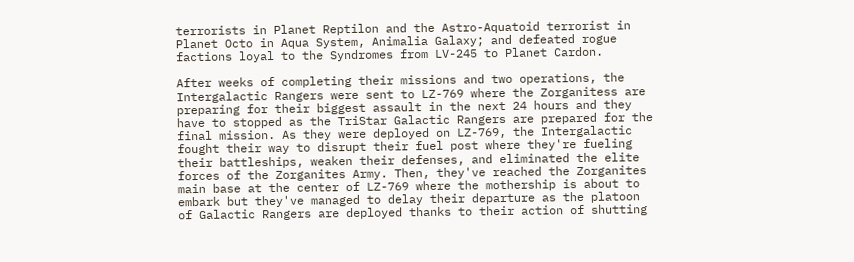terrorists in Planet Reptilon and the Astro-Aquatoid terrorist in Planet Octo in Aqua System, Animalia Galaxy; and defeated rogue factions loyal to the Syndromes from LV-245 to Planet Cardon.

After weeks of completing their missions and two operations, the Intergalactic Rangers were sent to LZ-769 where the Zorganitess are preparing for their biggest assault in the next 24 hours and they have to stopped as the TriStar Galactic Rangers are prepared for the final mission. As they were deployed on LZ-769, the Intergalactic fought their way to disrupt their fuel post where they're fueling their battleships, weaken their defenses, and eliminated the elite forces of the Zorganites Army. Then, they've reached the Zorganites main base at the center of LZ-769 where the mothership is about to embark but they've managed to delay their departure as the platoon of Galactic Rangers are deployed thanks to their action of shutting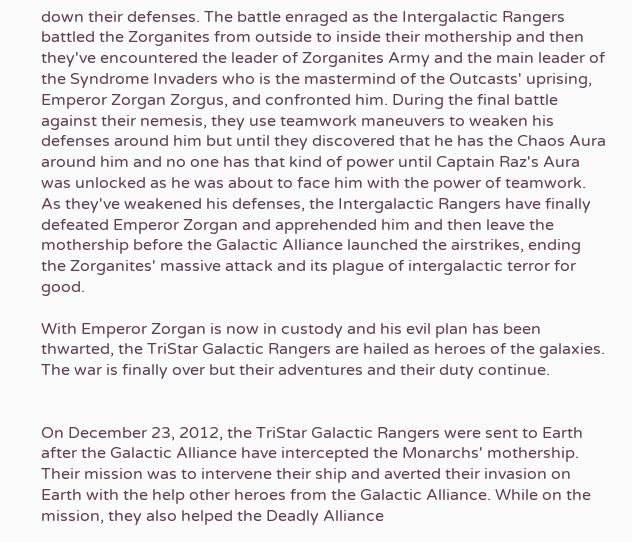down their defenses. The battle enraged as the Intergalactic Rangers battled the Zorganites from outside to inside their mothership and then they've encountered the leader of Zorganites Army and the main leader of the Syndrome Invaders who is the mastermind of the Outcasts' uprising, Emperor Zorgan Zorgus, and confronted him. During the final battle against their nemesis, they use teamwork maneuvers to weaken his defenses around him but until they discovered that he has the Chaos Aura around him and no one has that kind of power until Captain Raz's Aura was unlocked as he was about to face him with the power of teamwork. As they've weakened his defenses, the Intergalactic Rangers have finally defeated Emperor Zorgan and apprehended him and then leave the mothership before the Galactic Alliance launched the airstrikes, ending the Zorganites' massive attack and its plague of intergalactic terror for good.

With Emperor Zorgan is now in custody and his evil plan has been thwarted, the TriStar Galactic Rangers are hailed as heroes of the galaxies. The war is finally over but their adventures and their duty continue.


On December 23, 2012, the TriStar Galactic Rangers were sent to Earth after the Galactic Alliance have intercepted the Monarchs' mothership. Their mission was to intervene their ship and averted their invasion on Earth with the help other heroes from the Galactic Alliance. While on the mission, they also helped the Deadly Alliance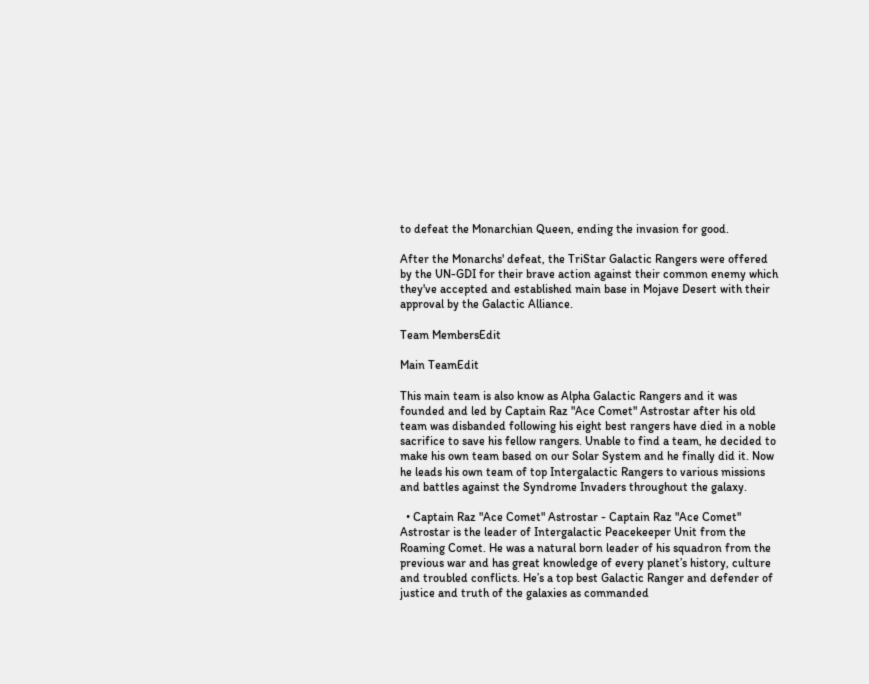to defeat the Monarchian Queen, ending the invasion for good.

After the Monarchs' defeat, the TriStar Galactic Rangers were offered by the UN-GDI for their brave action against their common enemy which they've accepted and established main base in Mojave Desert with their approval by the Galactic Alliance.

Team MembersEdit

Main TeamEdit

This main team is also know as Alpha Galactic Rangers and it was founded and led by Captain Raz "Ace Comet" Astrostar after his old team was disbanded following his eight best rangers have died in a noble sacrifice to save his fellow rangers. Unable to find a team, he decided to make his own team based on our Solar System and he finally did it. Now he leads his own team of top Intergalactic Rangers to various missions and battles against the Syndrome Invaders throughout the galaxy.

  • Captain Raz "Ace Comet" Astrostar - Captain Raz "Ace Comet" Astrostar is the leader of Intergalactic Peacekeeper Unit from the Roaming Comet. He was a natural born leader of his squadron from the previous war and has great knowledge of every planet’s history, culture and troubled conflicts. He’s a top best Galactic Ranger and defender of justice and truth of the galaxies as commanded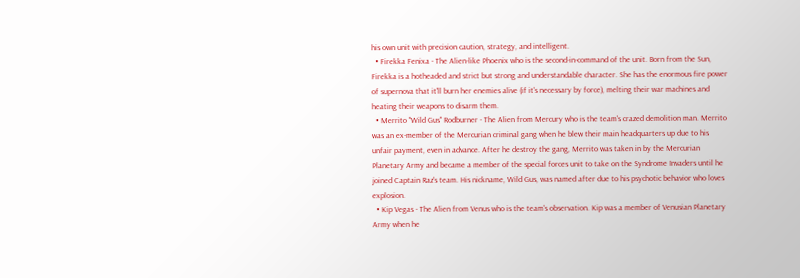his own unit with precision caution, strategy, and intelligent.
  • Firekka Fenixa - The Alien-like Phoenix who is the second-in-command of the unit. Born from the Sun, Firekka is a hotheaded and strict but strong and understandable character. She has the enormous fire power of supernova that it'll burn her enemies alive (if it's necessary by force), melting their war machines and heating their weapons to disarm them.
  • Merrito "Wild Gus" Rodburner - The Alien from Mercury who is the team's crazed demolition man. Merrito was an ex-member of the Mercurian criminal gang when he blew their main headquarters up due to his unfair payment, even in advance. After he destroy the gang, Merrito was taken in by the Mercurian Planetary Army and became a member of the special forces unit to take on the Syndrome Invaders until he joined Captain Raz's team. His nickname, Wild Gus, was named after due to his psychotic behavior who loves explosion.
  • Kip Vegas - The Alien from Venus who is the team's observation. Kip was a member of Venusian Planetary Army when he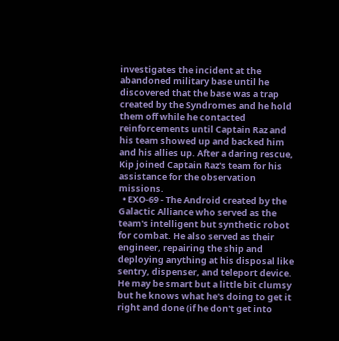investigates the incident at the abandoned military base until he discovered that the base was a trap created by the Syndromes and he hold them off while he contacted reinforcements until Captain Raz and his team showed up and backed him and his allies up. After a daring rescue, Kip joined Captain Raz's team for his assistance for the observation missions.
  • EXO-69 - The Android created by the Galactic Alliance who served as the team's intelligent but synthetic robot for combat. He also served as their engineer, repairing the ship and deploying anything at his disposal like sentry, dispenser, and teleport device. He may be smart but a little bit clumsy but he knows what he's doing to get it right and done (if he don't get into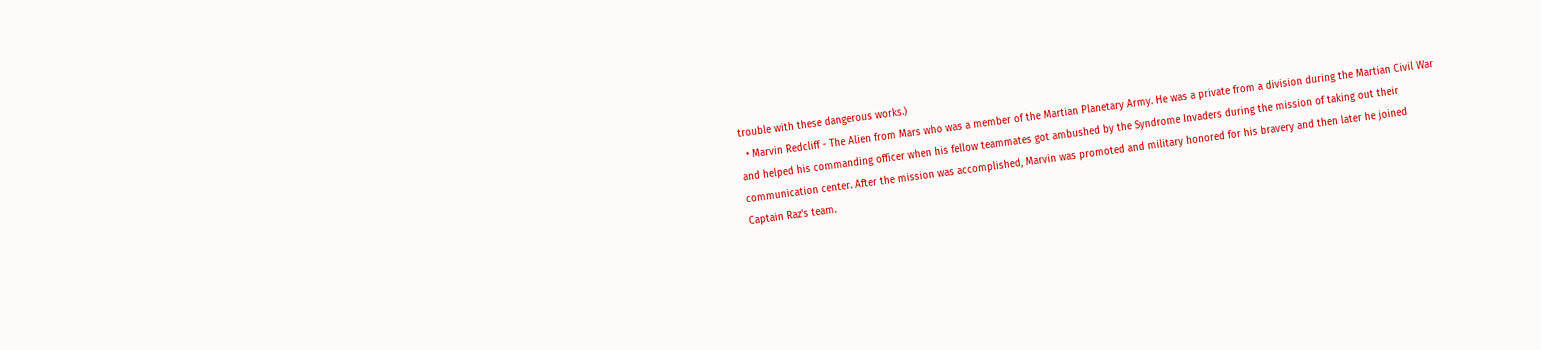trouble with these dangerous works.)
  • Marvin Redcliff - The Alien from Mars who was a member of the Martian Planetary Army. He was a private from a division during the Martian Civil War and helped his commanding officer when his fellow teammates got ambushed by the Syndrome Invaders during the mission of taking out their communication center. After the mission was accomplished, Marvin was promoted and military honored for his bravery and then later he joined Captain Raz's team.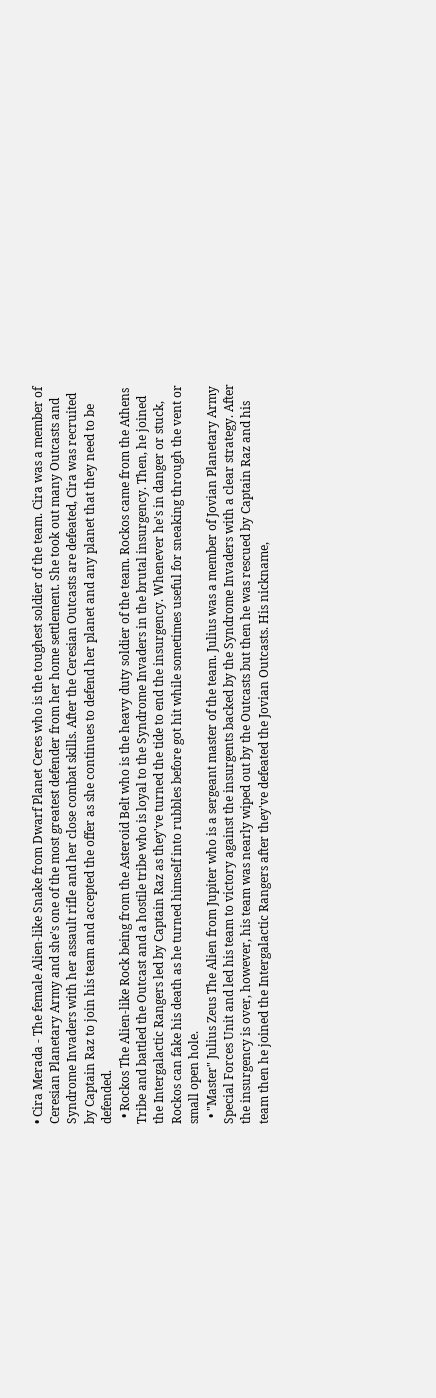• Cira Merada - The female Alien-like Snake from Dwarf Planet Ceres who is the toughest soldier of the team. Cira was a member of Ceresian Planetary Army and she's one of the most greatest defender from her home settlement. She took out many Outcasts and Syndrome Invaders with her assault rifle and her close combat skills. After the Ceresian Outcasts are defeated, Cira was recruited by Captain Raz to join his team and accepted the offer as she continues to defend her planet and any planet that they need to be defended.
  • Rockos The Alien-like Rock being from the Asteroid Belt who is the heavy duty soldier of the team. Rockos came from the Athens Tribe and battled the Outcast and a hostile tribe who is loyal to the Syndrome Invaders in the brutal insurgency. Then, he joined the Intergalactic Rangers led by Captain Raz as they've turned the tide to end the insurgency. Whenever he's in danger or stuck, Rockos can fake his death as he turned himself into rubbles before got hit while sometimes useful for sneaking through the vent or small open hole.
  • "Master" Julius Zeus The Alien from Jupiter who is a sergeant master of the team. Julius was a member of Jovian Planetary Army Special Forces Unit and led his team to victory against the insurgents backed by the Syndrome Invaders with a clear strategy. After the insurgency is over, however, his team was nearly wiped out by the Outcasts but then he was rescued by Captain Raz and his team then he joined the Intergalactic Rangers after they've defeated the Jovian Outcasts. His nickname,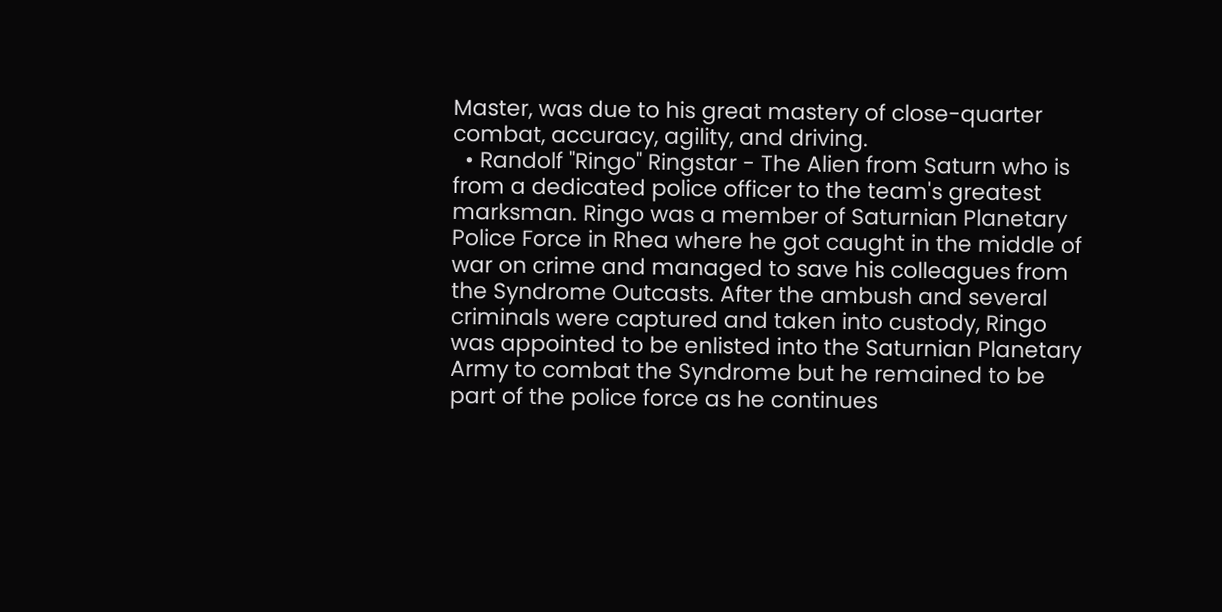Master, was due to his great mastery of close-quarter combat, accuracy, agility, and driving.
  • Randolf "Ringo" Ringstar - The Alien from Saturn who is from a dedicated police officer to the team's greatest marksman. Ringo was a member of Saturnian Planetary Police Force in Rhea where he got caught in the middle of war on crime and managed to save his colleagues from the Syndrome Outcasts. After the ambush and several criminals were captured and taken into custody, Ringo was appointed to be enlisted into the Saturnian Planetary Army to combat the Syndrome but he remained to be part of the police force as he continues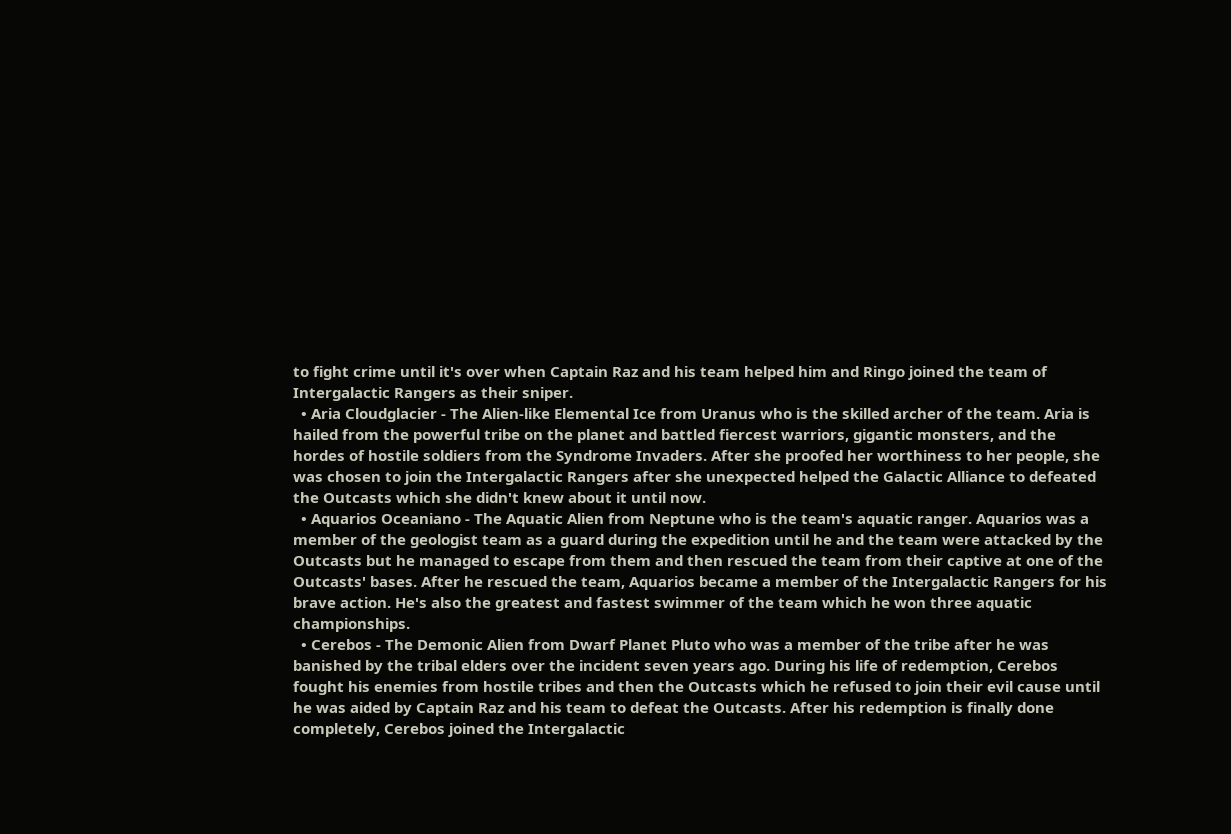to fight crime until it's over when Captain Raz and his team helped him and Ringo joined the team of Intergalactic Rangers as their sniper.
  • Aria Cloudglacier - The Alien-like Elemental Ice from Uranus who is the skilled archer of the team. Aria is hailed from the powerful tribe on the planet and battled fiercest warriors, gigantic monsters, and the hordes of hostile soldiers from the Syndrome Invaders. After she proofed her worthiness to her people, she was chosen to join the Intergalactic Rangers after she unexpected helped the Galactic Alliance to defeated the Outcasts which she didn't knew about it until now.
  • Aquarios Oceaniano - The Aquatic Alien from Neptune who is the team's aquatic ranger. Aquarios was a member of the geologist team as a guard during the expedition until he and the team were attacked by the Outcasts but he managed to escape from them and then rescued the team from their captive at one of the Outcasts' bases. After he rescued the team, Aquarios became a member of the Intergalactic Rangers for his brave action. He's also the greatest and fastest swimmer of the team which he won three aquatic championships.
  • Cerebos - The Demonic Alien from Dwarf Planet Pluto who was a member of the tribe after he was banished by the tribal elders over the incident seven years ago. During his life of redemption, Cerebos fought his enemies from hostile tribes and then the Outcasts which he refused to join their evil cause until he was aided by Captain Raz and his team to defeat the Outcasts. After his redemption is finally done completely, Cerebos joined the Intergalactic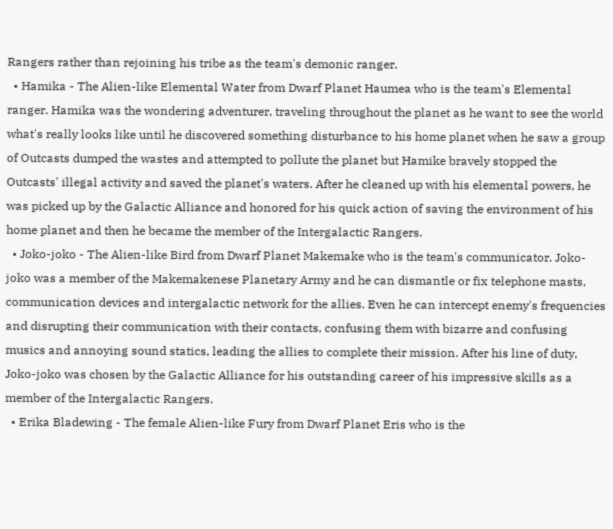Rangers rather than rejoining his tribe as the team's demonic ranger.
  • Hamika - The Alien-like Elemental Water from Dwarf Planet Haumea who is the team's Elemental ranger. Hamika was the wondering adventurer, traveling throughout the planet as he want to see the world what's really looks like until he discovered something disturbance to his home planet when he saw a group of Outcasts dumped the wastes and attempted to pollute the planet but Hamike bravely stopped the Outcasts' illegal activity and saved the planet's waters. After he cleaned up with his elemental powers, he was picked up by the Galactic Alliance and honored for his quick action of saving the environment of his home planet and then he became the member of the Intergalactic Rangers.
  • Joko-joko - The Alien-like Bird from Dwarf Planet Makemake who is the team's communicator. Joko-joko was a member of the Makemakenese Planetary Army and he can dismantle or fix telephone masts, communication devices and intergalactic network for the allies. Even he can intercept enemy's frequencies and disrupting their communication with their contacts, confusing them with bizarre and confusing musics and annoying sound statics, leading the allies to complete their mission. After his line of duty, Joko-joko was chosen by the Galactic Alliance for his outstanding career of his impressive skills as a member of the Intergalactic Rangers.
  • Erika Bladewing - The female Alien-like Fury from Dwarf Planet Eris who is the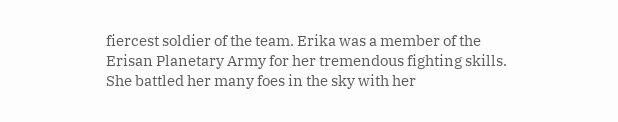fiercest soldier of the team. Erika was a member of the Erisan Planetary Army for her tremendous fighting skills. She battled her many foes in the sky with her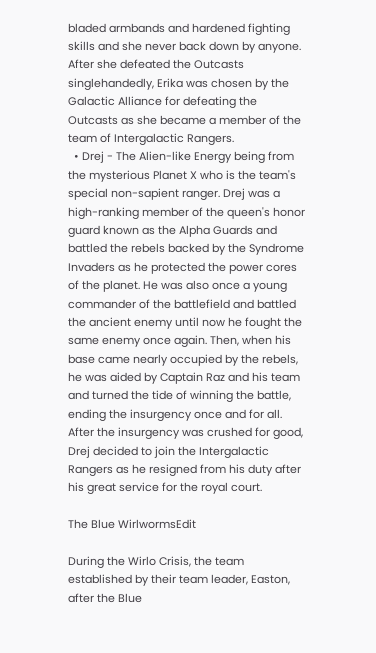bladed armbands and hardened fighting skills and she never back down by anyone. After she defeated the Outcasts singlehandedly, Erika was chosen by the Galactic Alliance for defeating the Outcasts as she became a member of the team of Intergalactic Rangers.
  • Drej - The Alien-like Energy being from the mysterious Planet X who is the team's special non-sapient ranger. Drej was a high-ranking member of the queen's honor guard known as the Alpha Guards and battled the rebels backed by the Syndrome Invaders as he protected the power cores of the planet. He was also once a young commander of the battlefield and battled the ancient enemy until now he fought the same enemy once again. Then, when his base came nearly occupied by the rebels, he was aided by Captain Raz and his team and turned the tide of winning the battle, ending the insurgency once and for all. After the insurgency was crushed for good, Drej decided to join the Intergalactic Rangers as he resigned from his duty after his great service for the royal court.

The Blue WirlwormsEdit

During the Wirlo Crisis, the team established by their team leader, Easton, after the Blue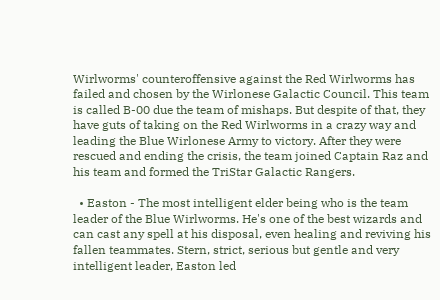Wirlworms' counteroffensive against the Red Wirlworms has failed and chosen by the Wirlonese Galactic Council. This team is called B-00 due the team of mishaps. But despite of that, they have guts of taking on the Red Wirlworms in a crazy way and leading the Blue Wirlonese Army to victory. After they were rescued and ending the crisis, the team joined Captain Raz and his team and formed the TriStar Galactic Rangers.

  • Easton - The most intelligent elder being who is the team leader of the Blue Wirlworms. He's one of the best wizards and can cast any spell at his disposal, even healing and reviving his fallen teammates. Stern, strict, serious but gentle and very intelligent leader, Easton led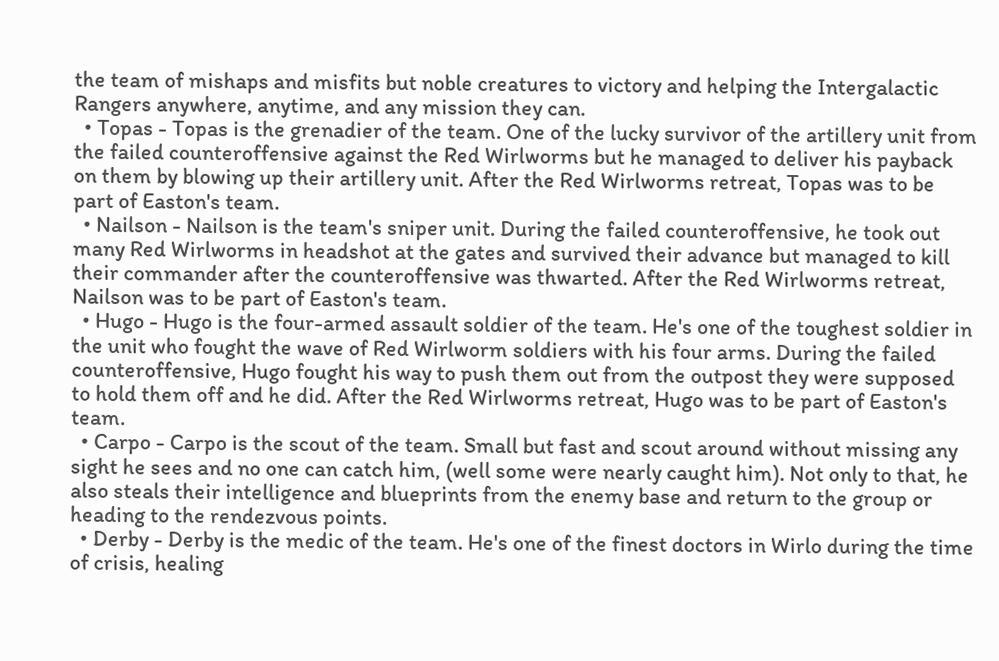the team of mishaps and misfits but noble creatures to victory and helping the Intergalactic Rangers anywhere, anytime, and any mission they can.
  • Topas - Topas is the grenadier of the team. One of the lucky survivor of the artillery unit from the failed counteroffensive against the Red Wirlworms but he managed to deliver his payback on them by blowing up their artillery unit. After the Red Wirlworms retreat, Topas was to be part of Easton's team.
  • Nailson - Nailson is the team's sniper unit. During the failed counteroffensive, he took out many Red Wirlworms in headshot at the gates and survived their advance but managed to kill their commander after the counteroffensive was thwarted. After the Red Wirlworms retreat, Nailson was to be part of Easton's team.
  • Hugo - Hugo is the four-armed assault soldier of the team. He's one of the toughest soldier in the unit who fought the wave of Red Wirlworm soldiers with his four arms. During the failed counteroffensive, Hugo fought his way to push them out from the outpost they were supposed to hold them off and he did. After the Red Wirlworms retreat, Hugo was to be part of Easton's team.
  • Carpo - Carpo is the scout of the team. Small but fast and scout around without missing any sight he sees and no one can catch him, (well some were nearly caught him). Not only to that, he also steals their intelligence and blueprints from the enemy base and return to the group or heading to the rendezvous points.
  • Derby - Derby is the medic of the team. He's one of the finest doctors in Wirlo during the time of crisis, healing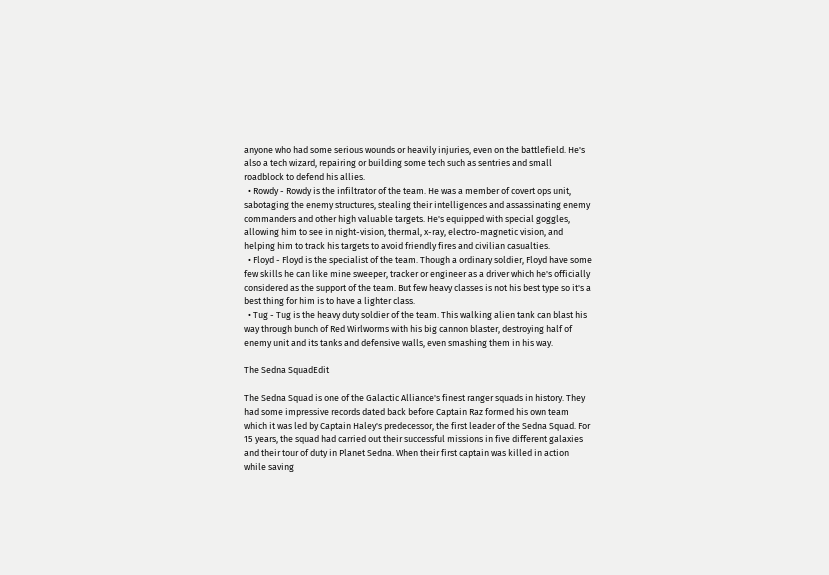anyone who had some serious wounds or heavily injuries, even on the battlefield. He's also a tech wizard, repairing or building some tech such as sentries and small roadblock to defend his allies.
  • Rowdy - Rowdy is the infiltrator of the team. He was a member of covert ops unit, sabotaging the enemy structures, stealing their intelligences and assassinating enemy commanders and other high valuable targets. He's equipped with special goggles, allowing him to see in night-vision, thermal, x-ray, electro-magnetic vision, and helping him to track his targets to avoid friendly fires and civilian casualties.
  • Floyd - Floyd is the specialist of the team. Though a ordinary soldier, Floyd have some few skills he can like mine sweeper, tracker or engineer as a driver which he's officially considered as the support of the team. But few heavy classes is not his best type so it's a best thing for him is to have a lighter class.
  • Tug - Tug is the heavy duty soldier of the team. This walking alien tank can blast his way through bunch of Red Wirlworms with his big cannon blaster, destroying half of enemy unit and its tanks and defensive walls, even smashing them in his way.

The Sedna SquadEdit

The Sedna Squad is one of the Galactic Alliance's finest ranger squads in history. They had some impressive records dated back before Captain Raz formed his own team which it was led by Captain Haley's predecessor, the first leader of the Sedna Squad. For 15 years, the squad had carried out their successful missions in five different galaxies and their tour of duty in Planet Sedna. When their first captain was killed in action while saving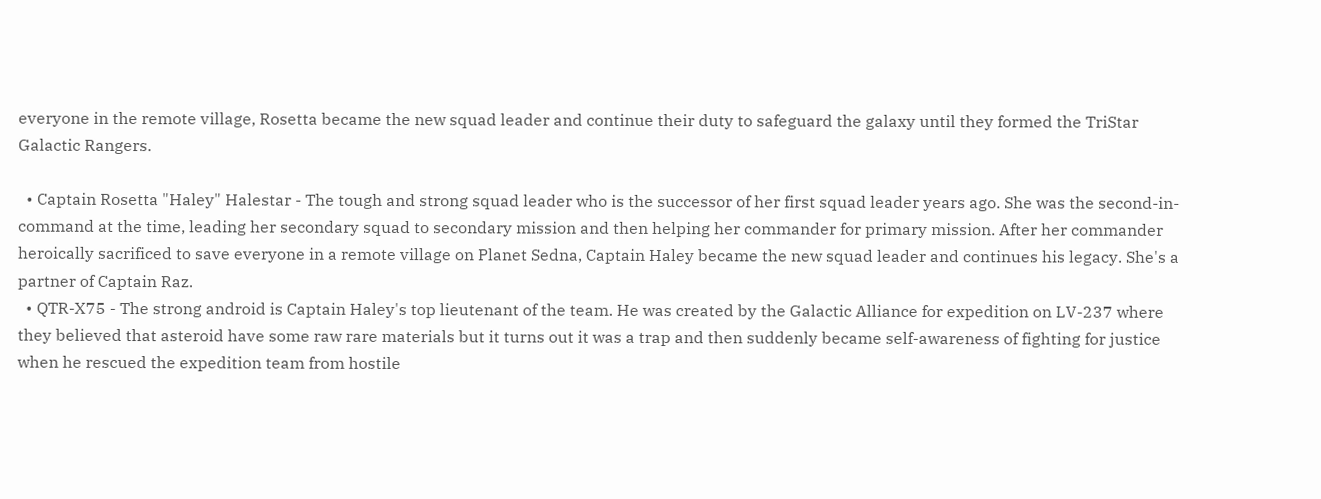everyone in the remote village, Rosetta became the new squad leader and continue their duty to safeguard the galaxy until they formed the TriStar Galactic Rangers.

  • Captain Rosetta "Haley" Halestar - The tough and strong squad leader who is the successor of her first squad leader years ago. She was the second-in-command at the time, leading her secondary squad to secondary mission and then helping her commander for primary mission. After her commander heroically sacrificed to save everyone in a remote village on Planet Sedna, Captain Haley became the new squad leader and continues his legacy. She's a partner of Captain Raz.
  • QTR-X75 - The strong android is Captain Haley's top lieutenant of the team. He was created by the Galactic Alliance for expedition on LV-237 where they believed that asteroid have some raw rare materials but it turns out it was a trap and then suddenly became self-awareness of fighting for justice when he rescued the expedition team from hostile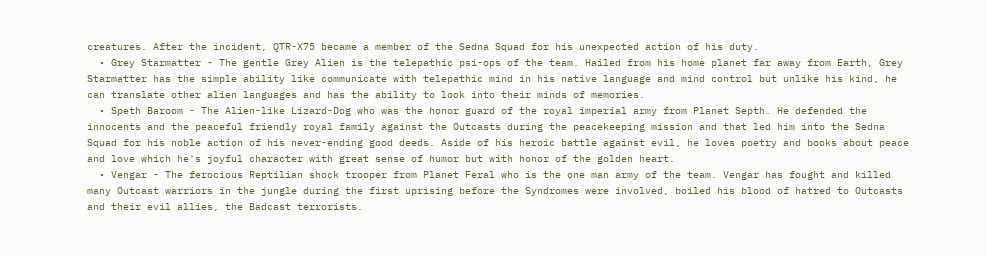creatures. After the incident, QTR-X75 became a member of the Sedna Squad for his unexpected action of his duty.
  • Grey Starmatter - The gentle Grey Alien is the telepathic psi-ops of the team. Hailed from his home planet far away from Earth, Grey Starmatter has the simple ability like communicate with telepathic mind in his native language and mind control but unlike his kind, he can translate other alien languages and has the ability to look into their minds of memories.
  • Speth Baroom - The Alien-like Lizard-Dog who was the honor guard of the royal imperial army from Planet Septh. He defended the innocents and the peaceful friendly royal family against the Outcasts during the peacekeeping mission and that led him into the Sedna Squad for his noble action of his never-ending good deeds. Aside of his heroic battle against evil, he loves poetry and books about peace and love which he's joyful character with great sense of humor but with honor of the golden heart.
  • Vengar - The ferocious Reptilian shock trooper from Planet Feral who is the one man army of the team. Vengar has fought and killed many Outcast warriors in the jungle during the first uprising before the Syndromes were involved, boiled his blood of hatred to Outcasts and their evil allies, the Badcast terrorists.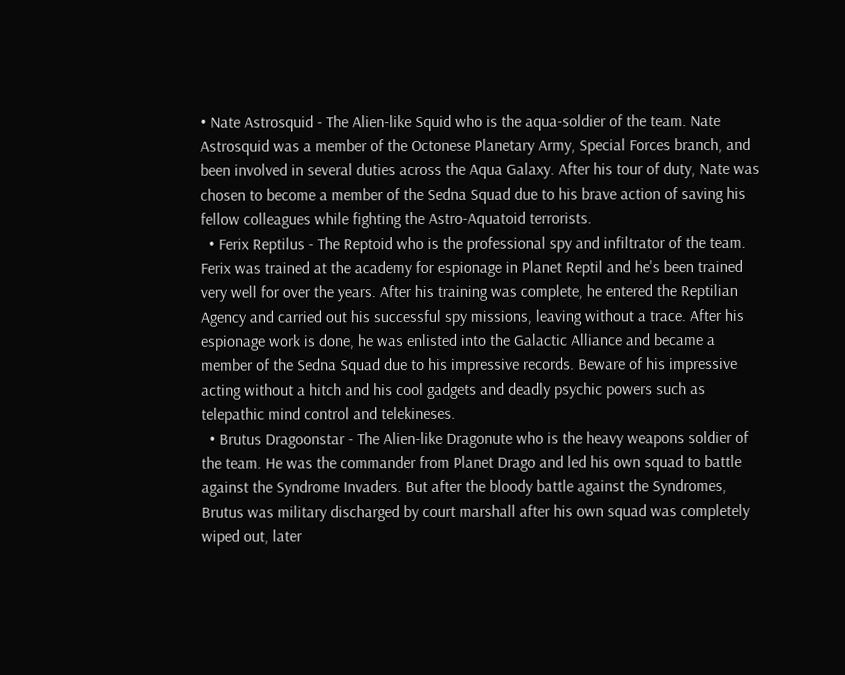• Nate Astrosquid - The Alien-like Squid who is the aqua-soldier of the team. Nate Astrosquid was a member of the Octonese Planetary Army, Special Forces branch, and been involved in several duties across the Aqua Galaxy. After his tour of duty, Nate was chosen to become a member of the Sedna Squad due to his brave action of saving his fellow colleagues while fighting the Astro-Aquatoid terrorists.
  • Ferix Reptilus - The Reptoid who is the professional spy and infiltrator of the team. Ferix was trained at the academy for espionage in Planet Reptil and he's been trained very well for over the years. After his training was complete, he entered the Reptilian Agency and carried out his successful spy missions, leaving without a trace. After his espionage work is done, he was enlisted into the Galactic Alliance and became a member of the Sedna Squad due to his impressive records. Beware of his impressive acting without a hitch and his cool gadgets and deadly psychic powers such as telepathic mind control and telekineses.
  • Brutus Dragoonstar - The Alien-like Dragonute who is the heavy weapons soldier of the team. He was the commander from Planet Drago and led his own squad to battle against the Syndrome Invaders. But after the bloody battle against the Syndromes, Brutus was military discharged by court marshall after his own squad was completely wiped out, later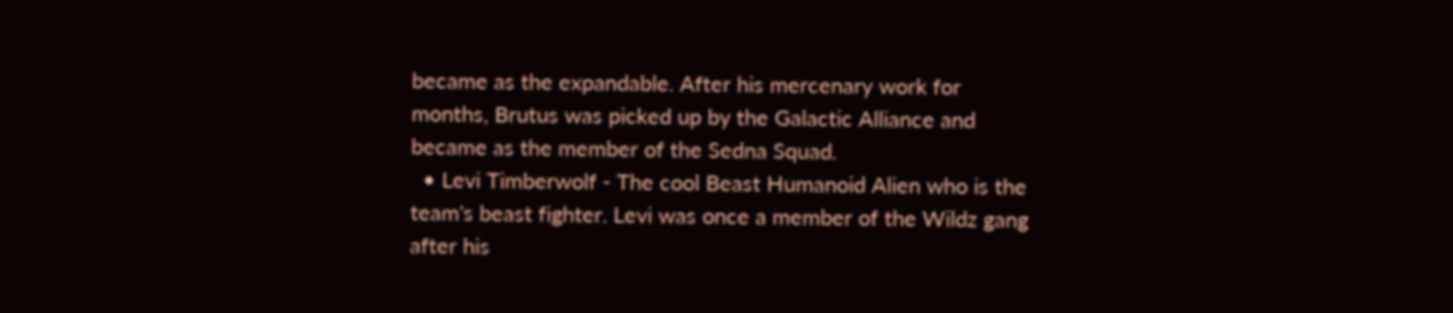became as the expandable. After his mercenary work for months, Brutus was picked up by the Galactic Alliance and became as the member of the Sedna Squad.
  • Levi Timberwolf - The cool Beast Humanoid Alien who is the team's beast fighter. Levi was once a member of the Wildz gang after his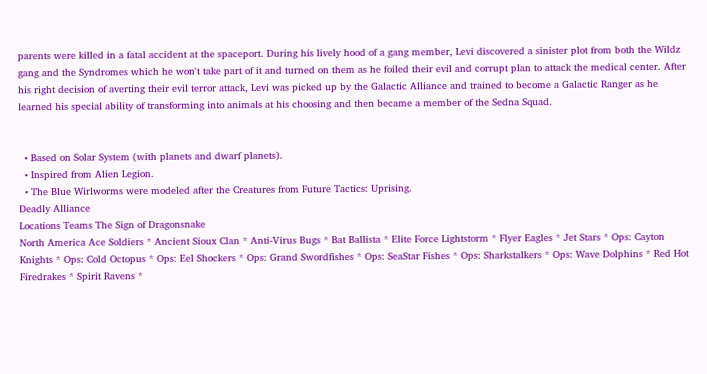parents were killed in a fatal accident at the spaceport. During his lively hood of a gang member, Levi discovered a sinister plot from both the Wildz gang and the Syndromes which he won't take part of it and turned on them as he foiled their evil and corrupt plan to attack the medical center. After his right decision of averting their evil terror attack, Levi was picked up by the Galactic Alliance and trained to become a Galactic Ranger as he learned his special ability of transforming into animals at his choosing and then became a member of the Sedna Squad.


  • Based on Solar System (with planets and dwarf planets).
  • Inspired from Alien Legion.
  • The Blue Wirlworms were modeled after the Creatures from Future Tactics: Uprising.
Deadly Alliance
Locations Teams The Sign of Dragonsnake
North America Ace Soldiers * Ancient Sioux Clan * Anti-Virus Bugs * Bat Ballista * Elite Force Lightstorm * Flyer Eagles * Jet Stars * Ops: Cayton Knights * Ops: Cold Octopus * Ops: Eel Shockers * Ops: Grand Swordfishes * Ops: SeaStar Fishes * Ops: Sharkstalkers * Ops: Wave Dolphins * Red Hot Firedrakes * Spirit Ravens *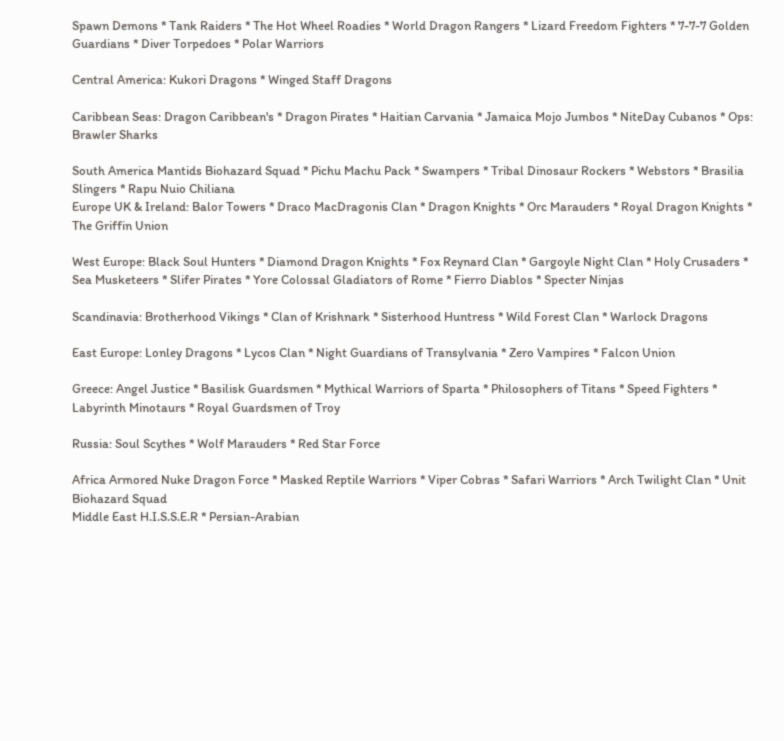Spawn Demons * Tank Raiders * The Hot Wheel Roadies * World Dragon Rangers * Lizard Freedom Fighters * 7-7-7 Golden Guardians * Diver Torpedoes * Polar Warriors

Central America: Kukori Dragons * Winged Staff Dragons

Caribbean Seas: Dragon Caribbean's * Dragon Pirates * Haitian Carvania * Jamaica Mojo Jumbos * NiteDay Cubanos * Ops: Brawler Sharks

South America Mantids Biohazard Squad * Pichu Machu Pack * Swampers * Tribal Dinosaur Rockers * Webstors * Brasilia Slingers * Rapu Nuio Chiliana
Europe UK & Ireland: Balor Towers * Draco MacDragonis Clan * Dragon Knights * Orc Marauders * Royal Dragon Knights * The Griffin Union

West Europe: Black Soul Hunters * Diamond Dragon Knights * Fox Reynard Clan * Gargoyle Night Clan * Holy Crusaders * Sea Musketeers * Slifer Pirates * Yore Colossal Gladiators of Rome * Fierro Diablos * Specter Ninjas

Scandinavia: Brotherhood Vikings * Clan of Krishnark * Sisterhood Huntress * Wild Forest Clan * Warlock Dragons

East Europe: Lonley Dragons * Lycos Clan * Night Guardians of Transylvania * Zero Vampires * Falcon Union

Greece: Angel Justice * Basilisk Guardsmen * Mythical Warriors of Sparta * Philosophers of Titans * Speed Fighters * Labyrinth Minotaurs * Royal Guardsmen of Troy

Russia: Soul Scythes * Wolf Marauders * Red Star Force

Africa Armored Nuke Dragon Force * Masked Reptile Warriors * Viper Cobras * Safari Warriors * Arch Twilight Clan * Unit Biohazard Squad
Middle East H.I.S.S.E.R * Persian-Arabian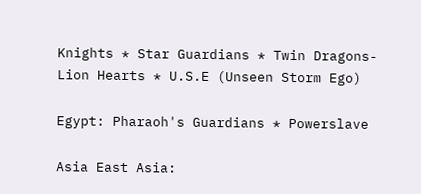Knights * Star Guardians * Twin Dragons-Lion Hearts * U.S.E (Unseen Storm Ego)

Egypt: Pharaoh's Guardians * Powerslave

Asia East Asia: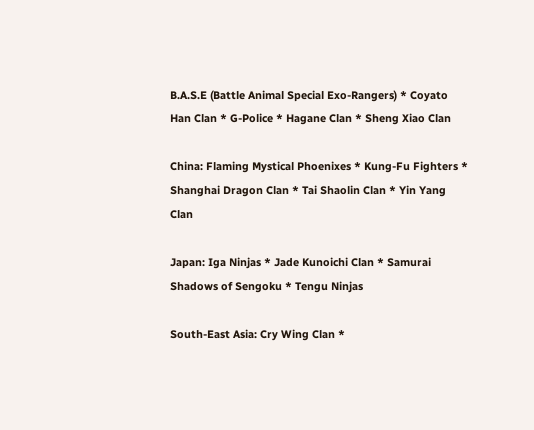B.A.S.E (Battle Animal Special Exo-Rangers) * Coyato Han Clan * G-Police * Hagane Clan * Sheng Xiao Clan

China: Flaming Mystical Phoenixes * Kung-Fu Fighters * Shanghai Dragon Clan * Tai Shaolin Clan * Yin Yang Clan

Japan: Iga Ninjas * Jade Kunoichi Clan * Samurai Shadows of Sengoku * Tengu Ninjas

South-East Asia: Cry Wing Clan *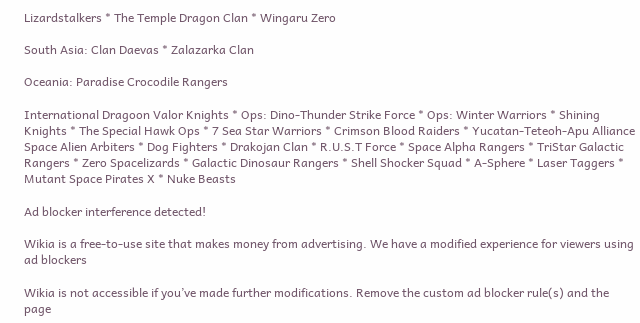Lizardstalkers * The Temple Dragon Clan * Wingaru Zero

South Asia: Clan Daevas * Zalazarka Clan

Oceania: Paradise Crocodile Rangers

International Dragoon Valor Knights * Ops: Dino-Thunder Strike Force * Ops: Winter Warriors * Shining Knights * The Special Hawk Ops * 7 Sea Star Warriors * Crimson Blood Raiders * Yucatan-Teteoh-Apu Alliance
Space Alien Arbiters * Dog Fighters * Drakojan Clan * R.U.S.T Force * Space Alpha Rangers * TriStar Galactic Rangers * Zero Spacelizards * Galactic Dinosaur Rangers * Shell Shocker Squad * A-Sphere * Laser Taggers * Mutant Space Pirates X * Nuke Beasts

Ad blocker interference detected!

Wikia is a free-to-use site that makes money from advertising. We have a modified experience for viewers using ad blockers

Wikia is not accessible if you’ve made further modifications. Remove the custom ad blocker rule(s) and the page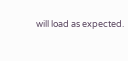will load as expected.